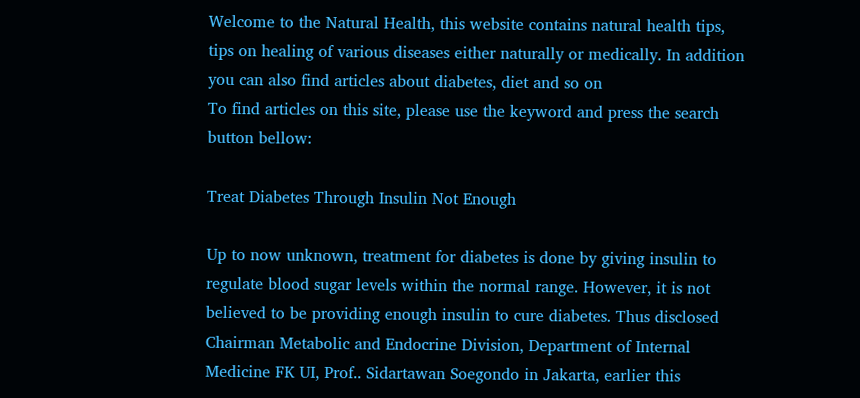Welcome to the Natural Health, this website contains natural health tips, tips on healing of various diseases either naturally or medically. In addition you can also find articles about diabetes, diet and so on
To find articles on this site, please use the keyword and press the search button bellow:

Treat Diabetes Through Insulin Not Enough

Up to now unknown, treatment for diabetes is done by giving insulin to regulate blood sugar levels within the normal range. However, it is not believed to be providing enough insulin to cure diabetes. Thus disclosed Chairman Metabolic and Endocrine Division, Department of Internal Medicine FK UI, Prof.. Sidartawan Soegondo in Jakarta, earlier this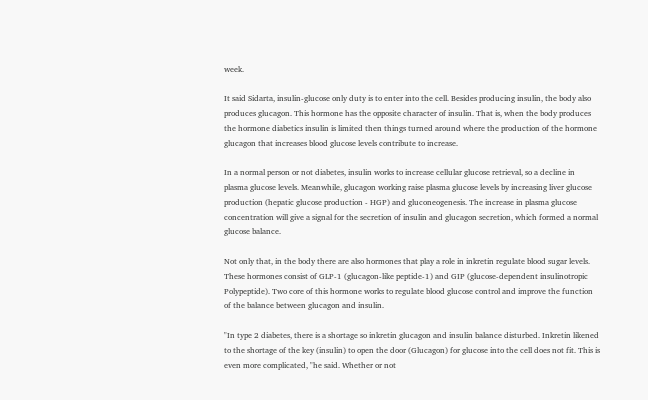week.

It said Sidarta, insulin-glucose only duty is to enter into the cell. Besides producing insulin, the body also produces glucagon. This hormone has the opposite character of insulin. That is, when the body produces the hormone diabetics insulin is limited then things turned around where the production of the hormone glucagon that increases blood glucose levels contribute to increase.

In a normal person or not diabetes, insulin works to increase cellular glucose retrieval, so a decline in plasma glucose levels. Meanwhile, glucagon working raise plasma glucose levels by increasing liver glucose production (hepatic glucose production - HGP) and gluconeogenesis. The increase in plasma glucose concentration will give a signal for the secretion of insulin and glucagon secretion, which formed a normal glucose balance.

Not only that, in the body there are also hormones that play a role in inkretin regulate blood sugar levels. These hormones consist of GLP-1 (glucagon-like peptide-1) and GIP (glucose-dependent insulinotropic Polypeptide). Two core of this hormone works to regulate blood glucose control and improve the function of the balance between glucagon and insulin.

"In type 2 diabetes, there is a shortage so inkretin glucagon and insulin balance disturbed. Inkretin likened to the shortage of the key (insulin) to open the door (Glucagon) for glucose into the cell does not fit. This is even more complicated, "he said. Whether or not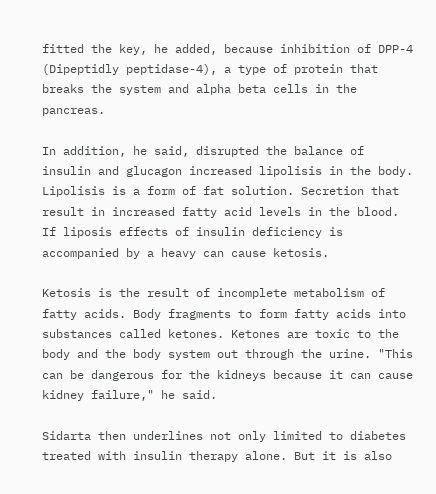fitted the key, he added, because inhibition of DPP-4 (Dipeptidly peptidase-4), a type of protein that breaks the system and alpha beta cells in the pancreas.

In addition, he said, disrupted the balance of insulin and glucagon increased lipolisis in the body. Lipolisis is a form of fat solution. Secretion that result in increased fatty acid levels in the blood. If liposis effects of insulin deficiency is accompanied by a heavy can cause ketosis.

Ketosis is the result of incomplete metabolism of fatty acids. Body fragments to form fatty acids into substances called ketones. Ketones are toxic to the body and the body system out through the urine. "This can be dangerous for the kidneys because it can cause kidney failure," he said.

Sidarta then underlines not only limited to diabetes treated with insulin therapy alone. But it is also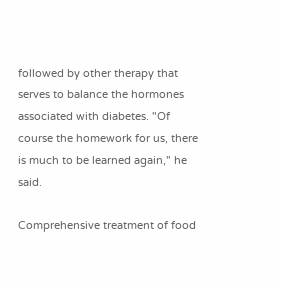followed by other therapy that serves to balance the hormones associated with diabetes. "Of course the homework for us, there is much to be learned again," he said.

Comprehensive treatment of food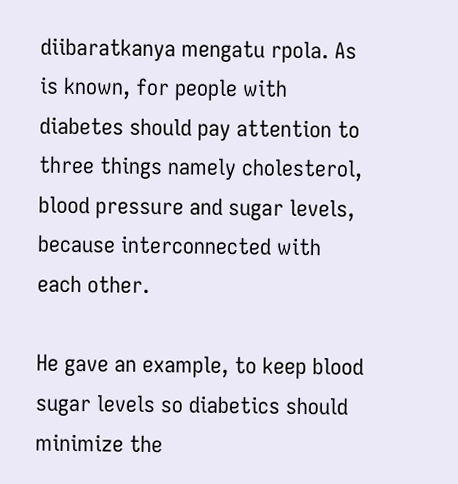diibaratkanya mengatu rpola. As is known, for people with diabetes should pay attention to three things namely cholesterol, blood pressure and sugar levels, because interconnected with each other.

He gave an example, to keep blood sugar levels so diabetics should minimize the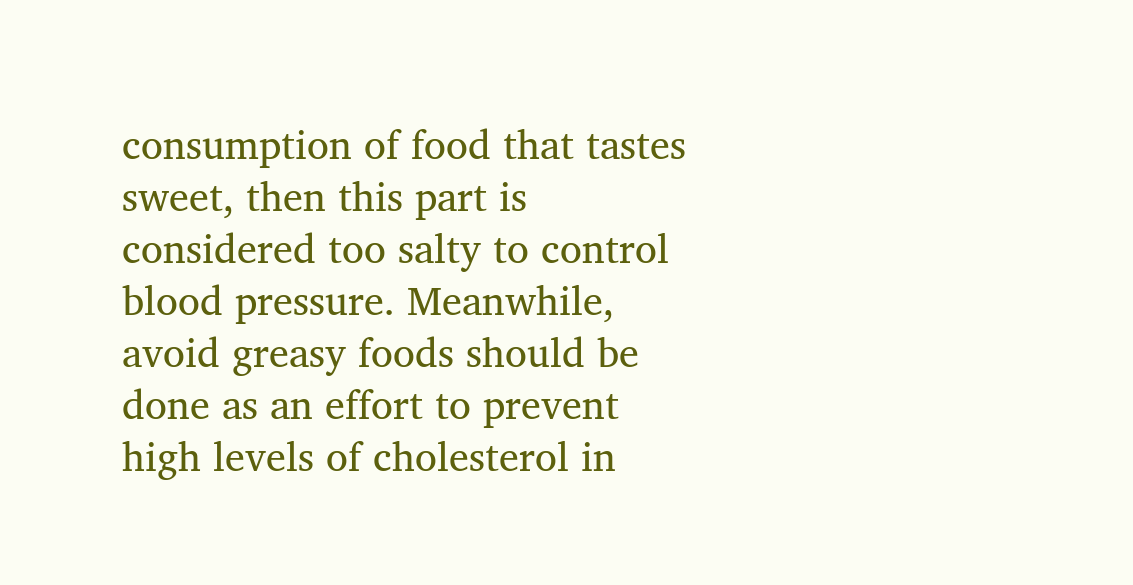consumption of food that tastes sweet, then this part is considered too salty to control blood pressure. Meanwhile, avoid greasy foods should be done as an effort to prevent high levels of cholesterol in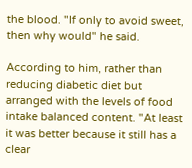the blood. "If only to avoid sweet, then why would" he said.

According to him, rather than reducing diabetic diet but arranged with the levels of food intake balanced content. "At least it was better because it still has a clear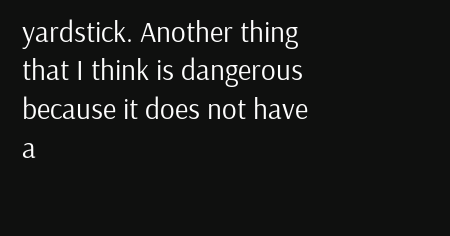yardstick. Another thing that I think is dangerous because it does not have a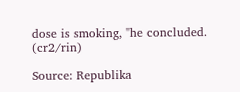dose is smoking, "he concluded. (cr2/rin)

Source: Republika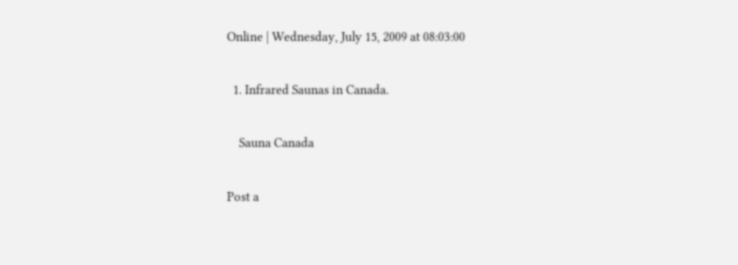Online | Wednesday, July 15, 2009 at 08:03:00

  1. Infrared Saunas in Canada.

    Sauna Canada

Post a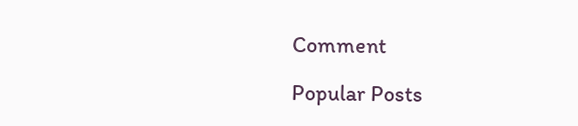Comment

Popular Posts